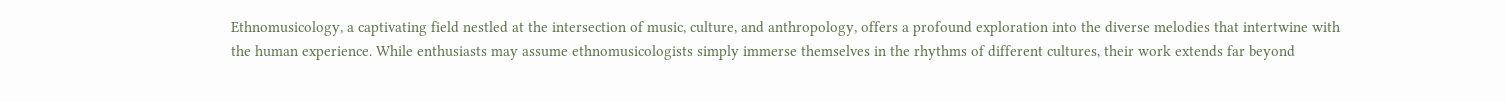Ethnomusicology, a captivating field nestled at the intersection of music, culture, and anthropology, offers a profound exploration into the diverse melodies that intertwine with the human experience. While enthusiasts may assume ethnomusicologists simply immerse themselves in the rhythms of different cultures, their work extends far beyond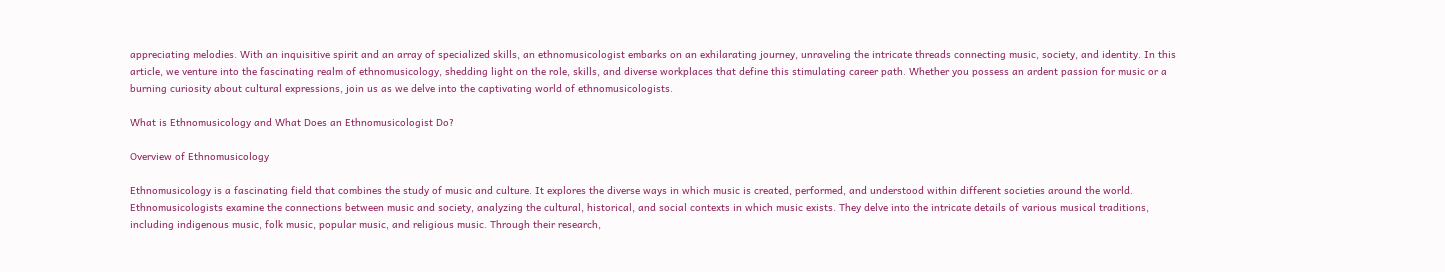appreciating melodies. With an inquisitive spirit and an array of specialized skills, an ethnomusicologist embarks on an exhilarating journey, unraveling the intricate threads connecting music, society, and identity. In this article, we venture into the fascinating realm of ethnomusicology, shedding light on the role, skills, and diverse workplaces that define this stimulating career path. Whether you possess an ardent passion for music or a burning curiosity about cultural expressions, join us as we delve into the captivating world of ethnomusicologists.

What is Ethnomusicology and What Does an Ethnomusicologist Do?

Overview of Ethnomusicology

Ethnomusicology is a fascinating field that combines the study of music and culture. It explores the diverse ways in which music is created, performed, and understood within different societies around the world. Ethnomusicologists examine the connections between music and society, analyzing the cultural, historical, and social contexts in which music exists. They delve into the intricate details of various musical traditions, including indigenous music, folk music, popular music, and religious music. Through their research,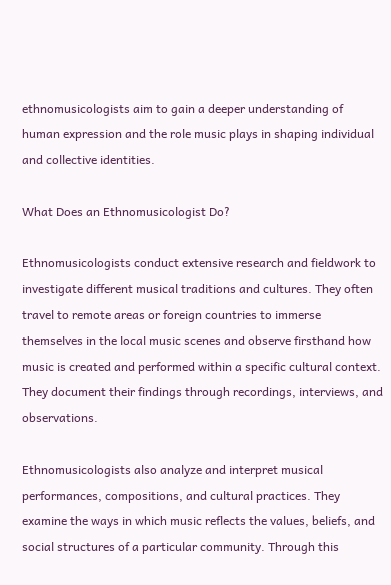ethnomusicologists aim to gain a deeper understanding of human expression and the role music plays in shaping individual and collective identities.

What Does an Ethnomusicologist Do?

Ethnomusicologists conduct extensive research and fieldwork to investigate different musical traditions and cultures. They often travel to remote areas or foreign countries to immerse themselves in the local music scenes and observe firsthand how music is created and performed within a specific cultural context. They document their findings through recordings, interviews, and observations.

Ethnomusicologists also analyze and interpret musical performances, compositions, and cultural practices. They examine the ways in which music reflects the values, beliefs, and social structures of a particular community. Through this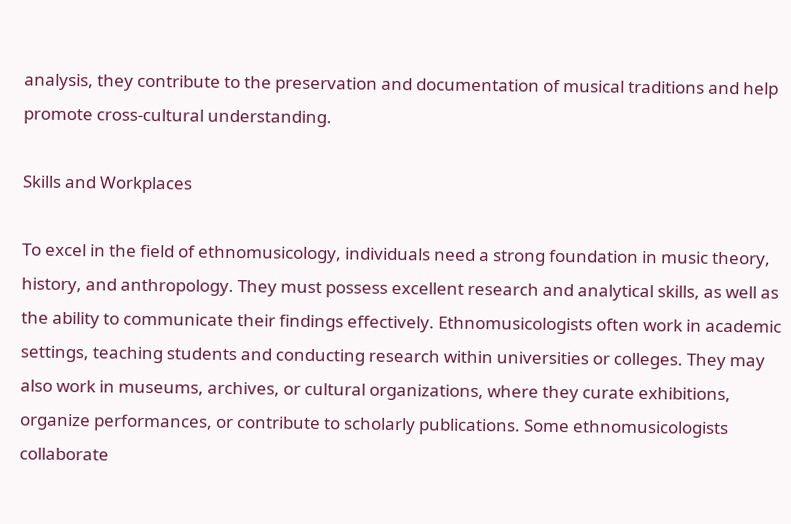analysis, they contribute to the preservation and documentation of musical traditions and help promote cross-cultural understanding.

Skills and Workplaces

To excel in the field of ethnomusicology, individuals need a strong foundation in music theory, history, and anthropology. They must possess excellent research and analytical skills, as well as the ability to communicate their findings effectively. Ethnomusicologists often work in academic settings, teaching students and conducting research within universities or colleges. They may also work in museums, archives, or cultural organizations, where they curate exhibitions, organize performances, or contribute to scholarly publications. Some ethnomusicologists collaborate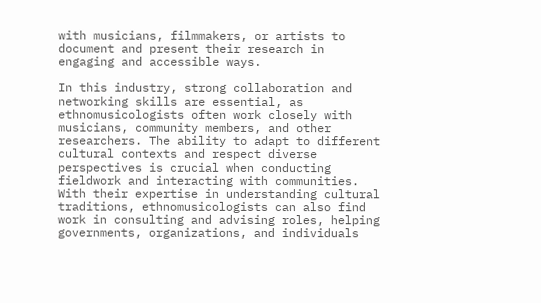with musicians, filmmakers, or artists to document and present their research in engaging and accessible ways.

In this industry, strong collaboration and networking skills are essential, as ethnomusicologists often work closely with musicians, community members, and other researchers. The ability to adapt to different cultural contexts and respect diverse perspectives is crucial when conducting fieldwork and interacting with communities. With their expertise in understanding cultural traditions, ethnomusicologists can also find work in consulting and advising roles, helping governments, organizations, and individuals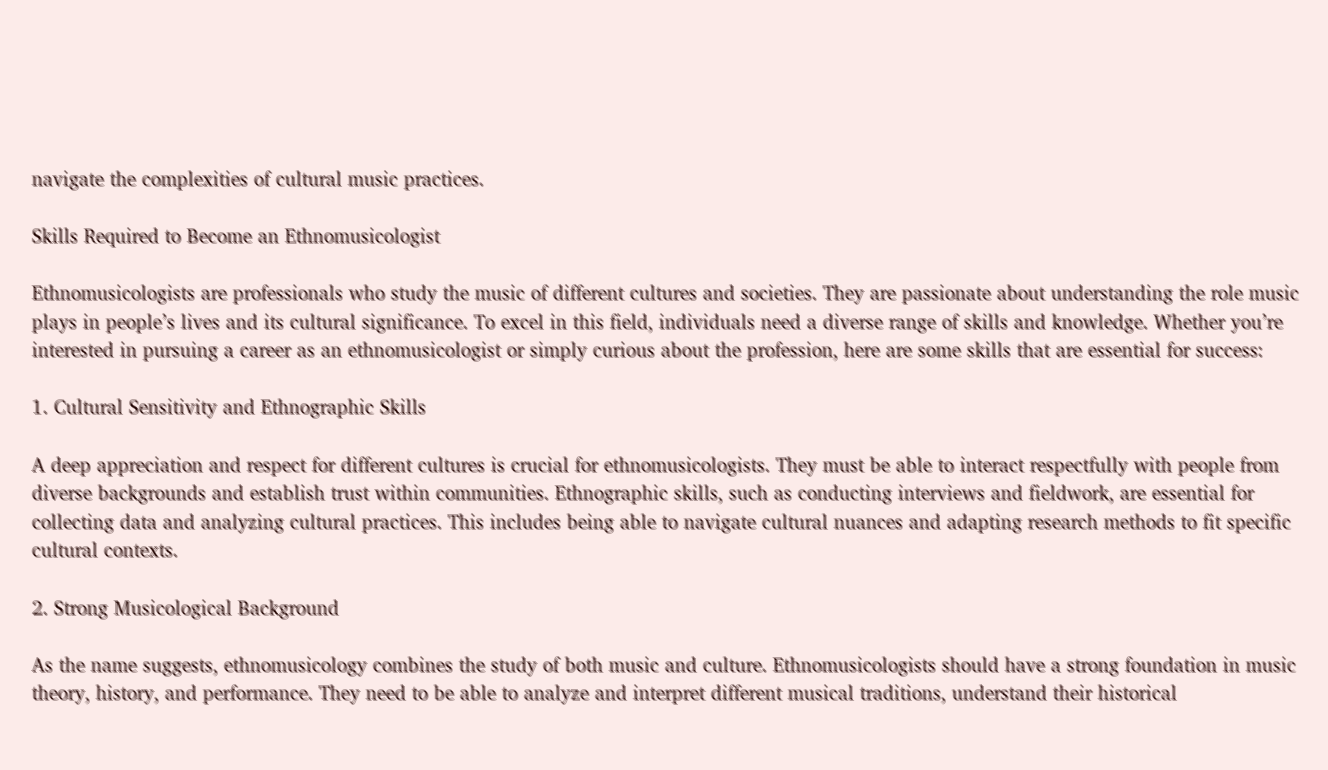navigate the complexities of cultural music practices.

Skills Required to Become an Ethnomusicologist

Ethnomusicologists are professionals who study the music of different cultures and societies. They are passionate about understanding the role music plays in people’s lives and its cultural significance. To excel in this field, individuals need a diverse range of skills and knowledge. Whether you’re interested in pursuing a career as an ethnomusicologist or simply curious about the profession, here are some skills that are essential for success:

1. Cultural Sensitivity and Ethnographic Skills

A deep appreciation and respect for different cultures is crucial for ethnomusicologists. They must be able to interact respectfully with people from diverse backgrounds and establish trust within communities. Ethnographic skills, such as conducting interviews and fieldwork, are essential for collecting data and analyzing cultural practices. This includes being able to navigate cultural nuances and adapting research methods to fit specific cultural contexts.

2. Strong Musicological Background

As the name suggests, ethnomusicology combines the study of both music and culture. Ethnomusicologists should have a strong foundation in music theory, history, and performance. They need to be able to analyze and interpret different musical traditions, understand their historical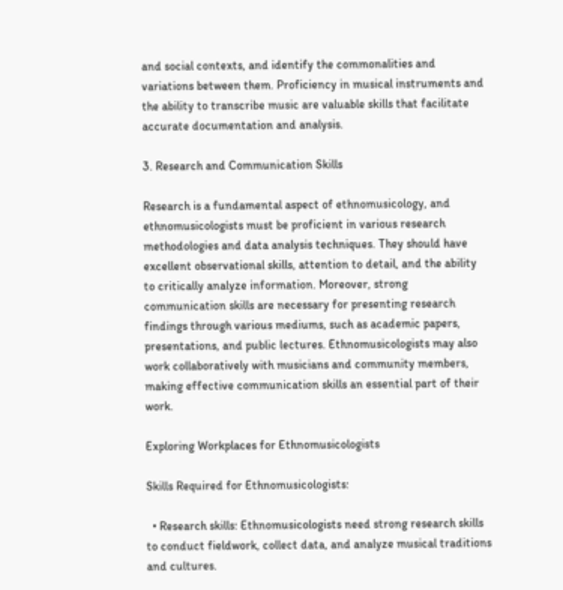and social contexts, and identify the commonalities and variations between them. Proficiency in musical instruments and the ability to transcribe music are valuable skills that facilitate accurate documentation and analysis.

3. Research and Communication Skills

Research is a fundamental aspect of ethnomusicology, and ethnomusicologists must be proficient in various research methodologies and data analysis techniques. They should have excellent observational skills, attention to detail, and the ability to critically analyze information. Moreover, strong communication skills are necessary for presenting research findings through various mediums, such as academic papers, presentations, and public lectures. Ethnomusicologists may also work collaboratively with musicians and community members, making effective communication skills an essential part of their work.

Exploring Workplaces for Ethnomusicologists

Skills Required for Ethnomusicologists:

  • Research skills: Ethnomusicologists need strong research skills to conduct fieldwork, collect data, and analyze musical traditions and cultures.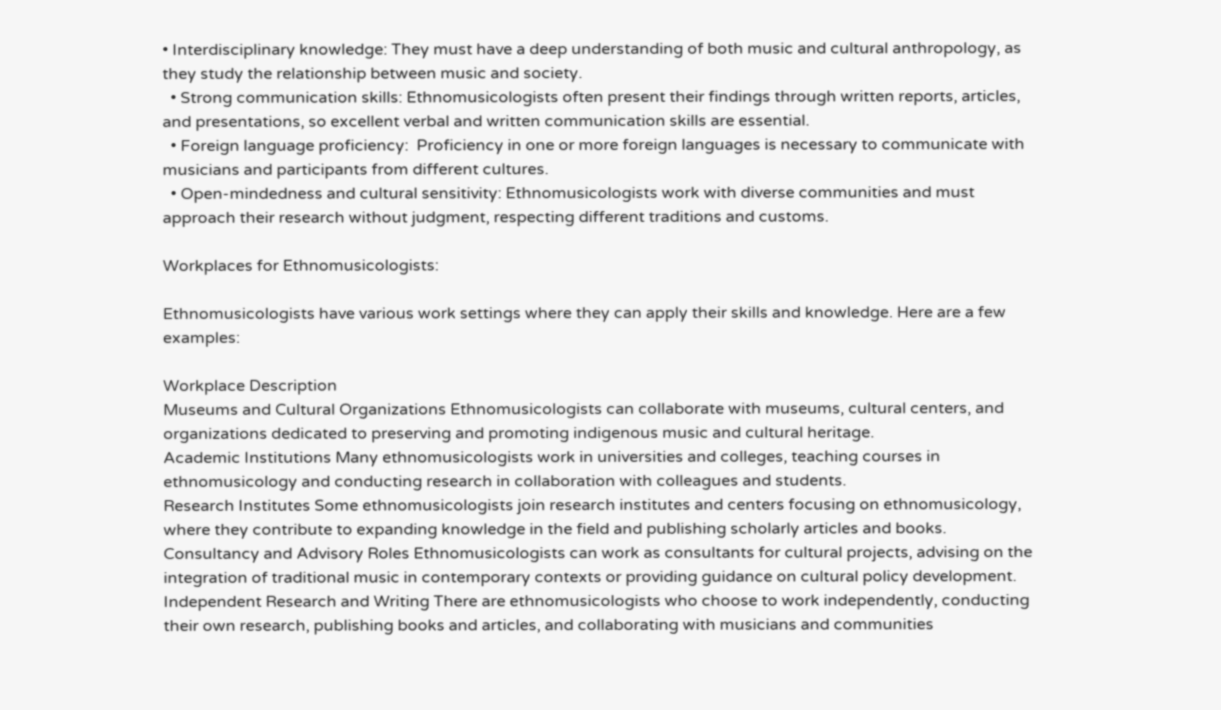• Interdisciplinary knowledge: They must have a deep understanding of both music and cultural anthropology, as they study the relationship between music and society.
  • Strong communication skills: Ethnomusicologists often present their findings through written reports, articles, and presentations, so excellent verbal and written communication skills are essential.
  • Foreign language proficiency:  Proficiency in one or more foreign languages is necessary to communicate with musicians and participants from different cultures.
  • Open-mindedness and cultural sensitivity: Ethnomusicologists work with diverse communities and must approach their research without judgment, respecting different traditions and customs.

Workplaces for Ethnomusicologists:

Ethnomusicologists have various work settings where they can apply their skills and knowledge. Here are a few examples:

Workplace Description
Museums and Cultural Organizations Ethnomusicologists can collaborate with museums, cultural centers, and organizations dedicated to preserving and promoting indigenous music and cultural heritage.
Academic Institutions Many ethnomusicologists work in universities and colleges, teaching courses in ethnomusicology and conducting research in collaboration with colleagues and students.
Research Institutes Some ethnomusicologists join research institutes and centers focusing on ethnomusicology, where they contribute to expanding knowledge in the field and publishing scholarly articles and books.
Consultancy and Advisory Roles Ethnomusicologists can work as consultants for cultural projects, advising on the integration of traditional music in contemporary contexts or providing guidance on cultural policy development.
Independent Research and Writing There are ethnomusicologists who choose to work independently, conducting their own research, publishing books and articles, and collaborating with musicians and communities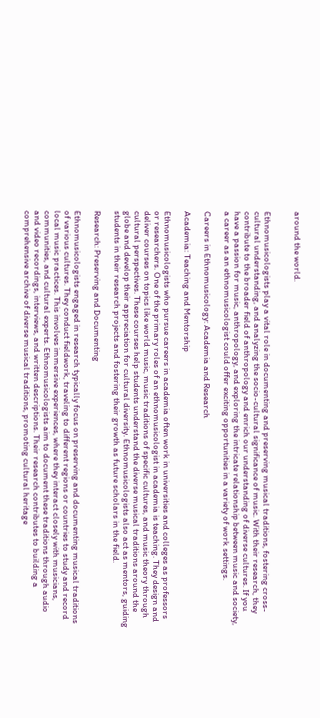around the world.


Ethnomusicologists play a vital role in documenting and preserving musical traditions, fostering cross-cultural understanding, and analyzing the socio-cultural significance of music. With their research, they contribute to the broader field of anthropology and enrich our understanding of diverse cultures. If you have a passion for music, anthropology, and exploring the intricate relationship between music and society, a career as an ethnomusicologist could offer exciting opportunities in a variety of work settings.

Careers in Ethnomusicology: Academia and Research

Academia: Teaching and Mentorship

Ethnomusicologists who pursue careers in academia often work in universities and colleges as professors or researchers. One of the primary roles of an ethnomusicologist in academia is teaching. They design and deliver courses on topics like world music, music traditions of specific cultures, and music theory through cultural perspectives. These courses help students understand the diverse musical traditions around the globe and develop their appreciation for cultural diversity. Ethnomusicologists also act as mentors, guiding students in their research projects and fostering their growth as future scholars in the field.

Research: Preserving and Documenting

Ethnomusicologists engaged in research typically focus on preserving and documenting musical traditions of various cultures. They conduct fieldwork, traveling to different regions or countries to study and record local music practices. This involves immersive experiences, where they interact closely with musicians, communities, and cultural experts. Ethnomusicologists aim to document these traditions through audio and video recordings, interviews, and written descriptions. Their research contributes to building a comprehensive archive of diverse musical traditions, promoting cultural heritage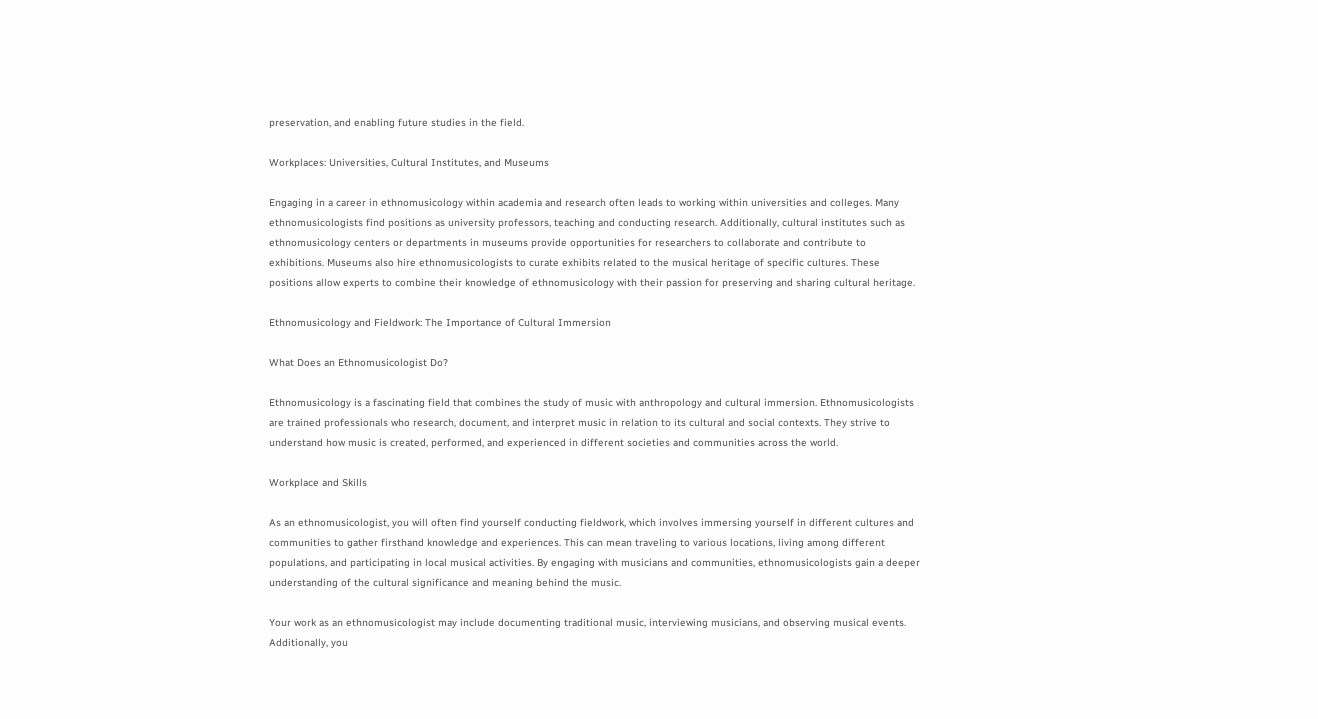preservation, and enabling future studies in the field.

Workplaces: Universities, Cultural Institutes, and Museums

Engaging in a career in ethnomusicology within academia and research often leads to working within universities and colleges. Many ethnomusicologists find positions as university professors, teaching and conducting research. Additionally, cultural institutes such as ethnomusicology centers or departments in museums provide opportunities for researchers to collaborate and contribute to exhibitions. Museums also hire ethnomusicologists to curate exhibits related to the musical heritage of specific cultures. These positions allow experts to combine their knowledge of ethnomusicology with their passion for preserving and sharing cultural heritage.

Ethnomusicology and Fieldwork: The Importance of Cultural Immersion

What Does an Ethnomusicologist Do?

Ethnomusicology is a fascinating field that combines the study of music with anthropology and cultural immersion. Ethnomusicologists are trained professionals who research, document, and interpret music in relation to its cultural and social contexts. They strive to understand how music is created, performed, and experienced in different societies and communities across the world.

Workplace and Skills

As an ethnomusicologist, you will often find yourself conducting fieldwork, which involves immersing yourself in different cultures and communities to gather firsthand knowledge and experiences. This can mean traveling to various locations, living among different populations, and participating in local musical activities. By engaging with musicians and communities, ethnomusicologists gain a deeper understanding of the cultural significance and meaning behind the music.

Your work as an ethnomusicologist may include documenting traditional music, interviewing musicians, and observing musical events. Additionally, you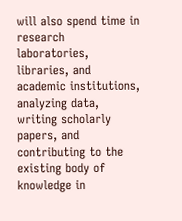will also spend time in research laboratories, libraries, and academic institutions, analyzing data, writing scholarly papers, and contributing to the existing body of knowledge in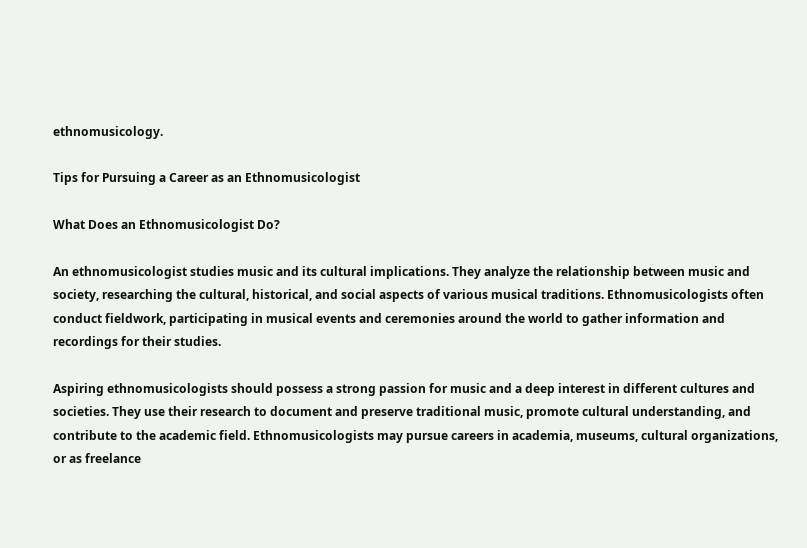ethnomusicology.

Tips for Pursuing a Career as an Ethnomusicologist

What Does an Ethnomusicologist Do?

An ethnomusicologist studies music and its cultural implications. They analyze the relationship between music and society, researching the cultural, historical, and social aspects of various musical traditions. Ethnomusicologists often conduct fieldwork, participating in musical events and ceremonies around the world to gather information and recordings for their studies.

Aspiring ethnomusicologists should possess a strong passion for music and a deep interest in different cultures and societies. They use their research to document and preserve traditional music, promote cultural understanding, and contribute to the academic field. Ethnomusicologists may pursue careers in academia, museums, cultural organizations, or as freelance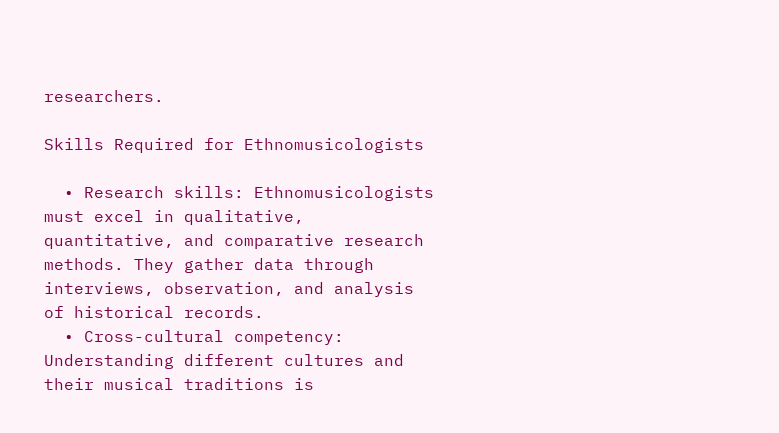researchers.

Skills Required for Ethnomusicologists

  • Research skills: Ethnomusicologists must excel in qualitative, quantitative, and comparative research methods. They gather data through interviews, observation, and analysis of historical records.
  • Cross-cultural competency: Understanding different cultures and their musical traditions is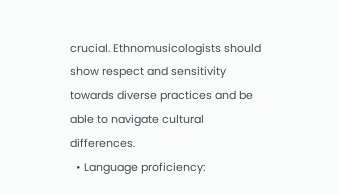crucial. Ethnomusicologists should show respect and sensitivity towards diverse practices and be able to navigate cultural differences.
  • Language proficiency: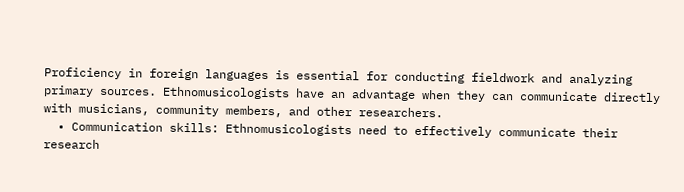Proficiency in foreign languages is essential for conducting fieldwork and analyzing primary sources. Ethnomusicologists have an advantage when they can communicate directly with musicians, community members, and other researchers.
  • Communication skills: Ethnomusicologists need to effectively communicate their research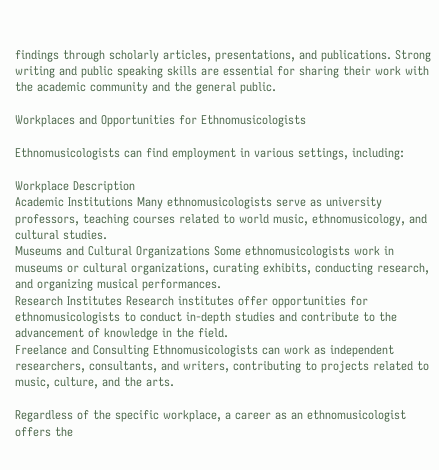findings through scholarly articles, presentations, and publications. Strong writing and public speaking skills are essential for sharing their work with the academic community and the general public.

Workplaces and Opportunities for Ethnomusicologists

Ethnomusicologists can find employment in various settings, including:

Workplace Description
Academic Institutions Many ethnomusicologists serve as university professors, teaching courses related to world music, ethnomusicology, and cultural studies.
Museums and Cultural Organizations Some ethnomusicologists work in museums or cultural organizations, curating exhibits, conducting research, and organizing musical performances.
Research Institutes Research institutes offer opportunities for ethnomusicologists to conduct in-depth studies and contribute to the advancement of knowledge in the field.
Freelance and Consulting Ethnomusicologists can work as independent researchers, consultants, and writers, contributing to projects related to music, culture, and the arts.

Regardless of the specific workplace, a career as an ethnomusicologist offers the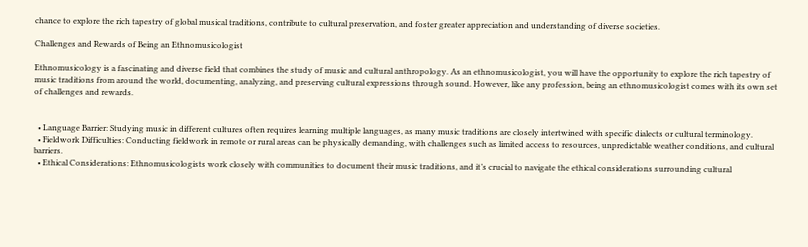chance to explore the rich tapestry of global musical traditions, contribute to cultural preservation, and foster greater appreciation and understanding of diverse societies.

Challenges and Rewards of Being an Ethnomusicologist

Ethnomusicology is a fascinating and diverse field that combines the study of music and cultural anthropology. As an ethnomusicologist, you will have the opportunity to explore the rich tapestry of music traditions from around the world, documenting, analyzing, and preserving cultural expressions through sound. However, like any profession, being an ethnomusicologist comes with its own set of challenges and rewards.


  • Language Barrier: Studying music in different cultures often requires learning multiple languages, as many music traditions are closely intertwined with specific dialects or cultural terminology.
  • Fieldwork Difficulties: Conducting fieldwork in remote or rural areas can be physically demanding, with challenges such as limited access to resources, unpredictable weather conditions, and cultural barriers.
  • Ethical Considerations: Ethnomusicologists work closely with communities to document their music traditions, and it’s crucial to navigate the ethical considerations surrounding cultural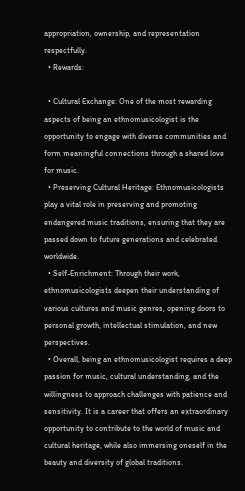appropriation, ownership, and representation respectfully.
  • Rewards:

  • Cultural Exchange: One of the most rewarding aspects of being an ethnomusicologist is the opportunity to engage with diverse communities and form meaningful connections through a shared love for music.
  • Preserving Cultural Heritage: Ethnomusicologists play a vital role in preserving and promoting endangered music traditions, ensuring that they are passed down to future generations and celebrated worldwide.
  • Self-Enrichment: Through their work, ethnomusicologists deepen their understanding of various cultures and music genres, opening doors to personal growth, intellectual stimulation, and new perspectives.
  • Overall, being an ethnomusicologist requires a deep passion for music, cultural understanding, and the willingness to approach challenges with patience and sensitivity. It is a career that offers an extraordinary opportunity to contribute to the world of music and cultural heritage, while also immersing oneself in the beauty and diversity of global traditions.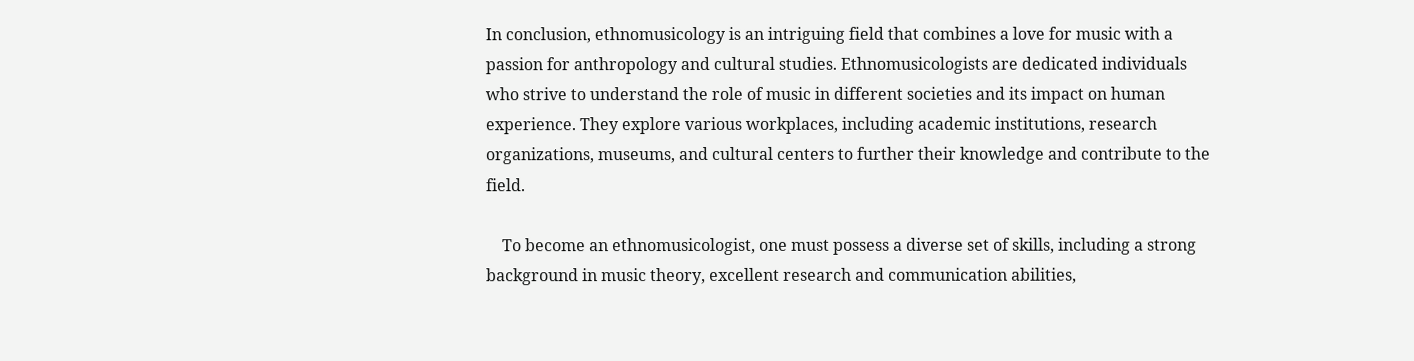In conclusion, ethnomusicology is an intriguing field that combines a love for music with a passion for anthropology and cultural studies. Ethnomusicologists are dedicated individuals who strive to understand the role of music in different societies and its impact on human experience. They explore various workplaces, including academic institutions, research organizations, museums, and cultural centers to further their knowledge and contribute to the field.

    To become an ethnomusicologist, one must possess a diverse set of skills, including a strong background in music theory, excellent research and communication abilities,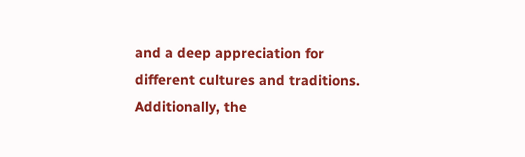and a deep appreciation for different cultures and traditions. Additionally, the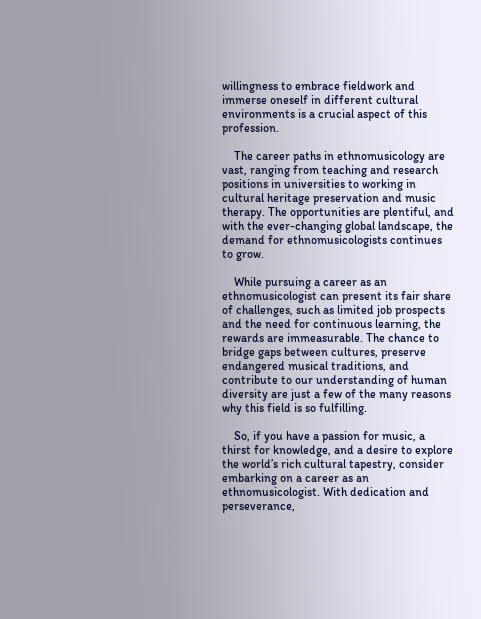willingness to embrace fieldwork and immerse oneself in different cultural environments is a crucial aspect of this profession.

    The career paths in ethnomusicology are vast, ranging from teaching and research positions in universities to working in cultural heritage preservation and music therapy. The opportunities are plentiful, and with the ever-changing global landscape, the demand for ethnomusicologists continues to grow.

    While pursuing a career as an ethnomusicologist can present its fair share of challenges, such as limited job prospects and the need for continuous learning, the rewards are immeasurable. The chance to bridge gaps between cultures, preserve endangered musical traditions, and contribute to our understanding of human diversity are just a few of the many reasons why this field is so fulfilling.

    So, if you have a passion for music, a thirst for knowledge, and a desire to explore the world’s rich cultural tapestry, consider embarking on a career as an ethnomusicologist. With dedication and perseverance,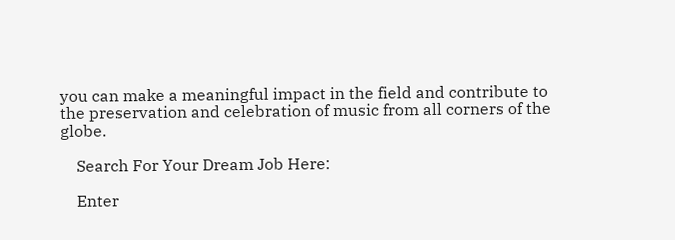you can make a meaningful impact in the field and contribute to the preservation and celebration of music from all corners of the globe.

    Search For Your Dream Job Here:

    Enter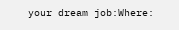your dream job:Where: